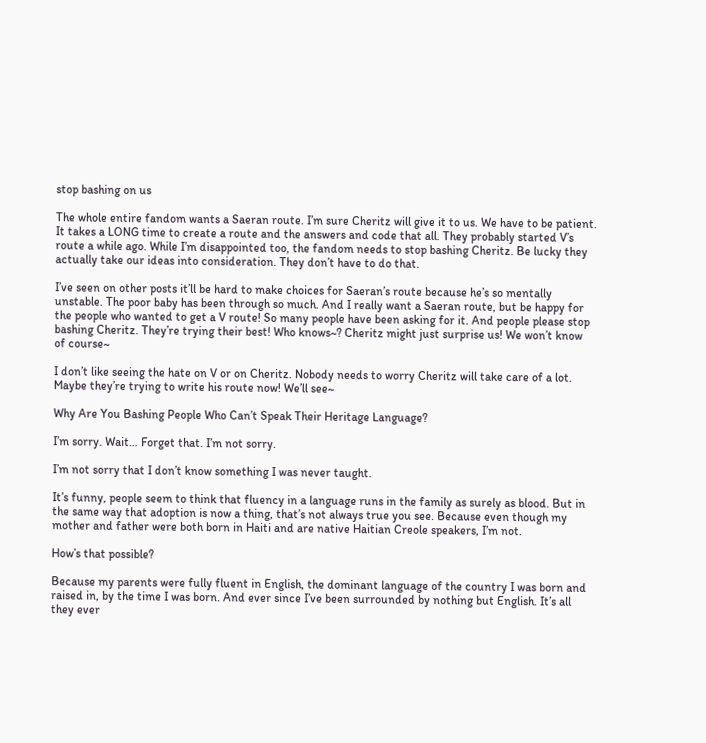stop bashing on us

The whole entire fandom wants a Saeran route. I’m sure Cheritz will give it to us. We have to be patient. It takes a LONG time to create a route and the answers and code that all. They probably started V’s route a while ago. While I’m disappointed too, the fandom needs to stop bashing Cheritz. Be lucky they actually take our ideas into consideration. They don’t have to do that.

I’ve seen on other posts it’ll be hard to make choices for Saeran’s route because he’s so mentally unstable. The poor baby has been through so much. And I really want a Saeran route, but be happy for the people who wanted to get a V route! So many people have been asking for it. And people please stop bashing Cheritz. They’re trying their best! Who knows~? Cheritz might just surprise us! We won’t know of course~

I don’t like seeing the hate on V or on Cheritz. Nobody needs to worry Cheritz will take care of a lot. Maybe they’re trying to write his route now! We’ll see~

Why Are You Bashing People Who Can’t Speak Their Heritage Language?

I’m sorry. Wait… Forget that. I’m not sorry.

I’m not sorry that I don’t know something I was never taught.

It’s funny, people seem to think that fluency in a language runs in the family as surely as blood. But in the same way that adoption is now a thing, that’s not always true you see. Because even though my mother and father were both born in Haiti and are native Haitian Creole speakers, I’m not.

How’s that possible?

Because my parents were fully fluent in English, the dominant language of the country I was born and raised in, by the time I was born. And ever since I’ve been surrounded by nothing but English. It’s all they ever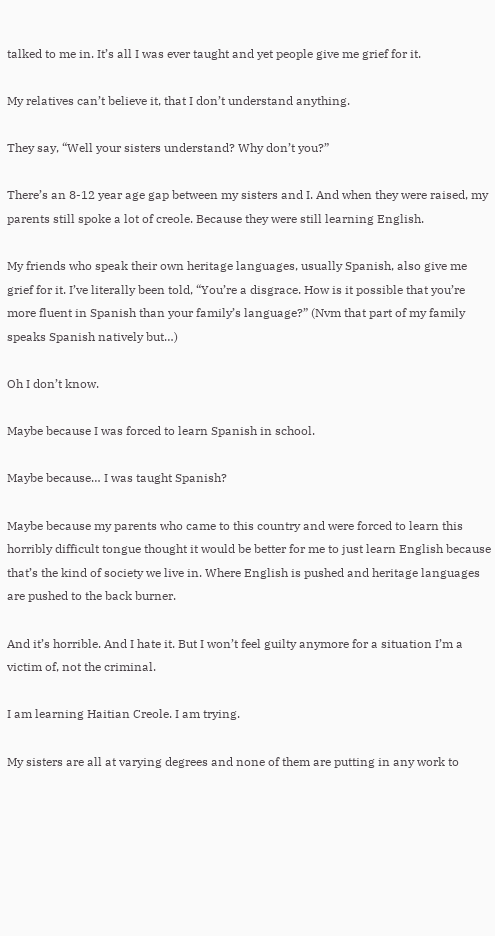talked to me in. It’s all I was ever taught and yet people give me grief for it.

My relatives can’t believe it, that I don’t understand anything.

They say, “Well your sisters understand? Why don’t you?”

There’s an 8-12 year age gap between my sisters and I. And when they were raised, my parents still spoke a lot of creole. Because they were still learning English.

My friends who speak their own heritage languages, usually Spanish, also give me grief for it. I’ve literally been told, “You’re a disgrace. How is it possible that you’re more fluent in Spanish than your family’s language?” (Nvm that part of my family speaks Spanish natively but…)

Oh I don’t know.

Maybe because I was forced to learn Spanish in school.

Maybe because… I was taught Spanish?

Maybe because my parents who came to this country and were forced to learn this horribly difficult tongue thought it would be better for me to just learn English because that’s the kind of society we live in. Where English is pushed and heritage languages are pushed to the back burner.

And it’s horrible. And I hate it. But I won’t feel guilty anymore for a situation I’m a victim of, not the criminal.

I am learning Haitian Creole. I am trying.

My sisters are all at varying degrees and none of them are putting in any work to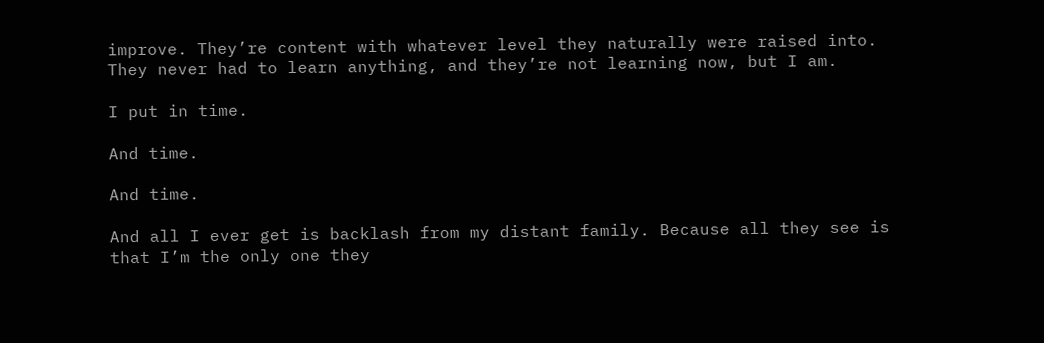improve. They’re content with whatever level they naturally were raised into. They never had to learn anything, and they’re not learning now, but I am.

I put in time.

And time.

And time.

And all I ever get is backlash from my distant family. Because all they see is that I’m the only one they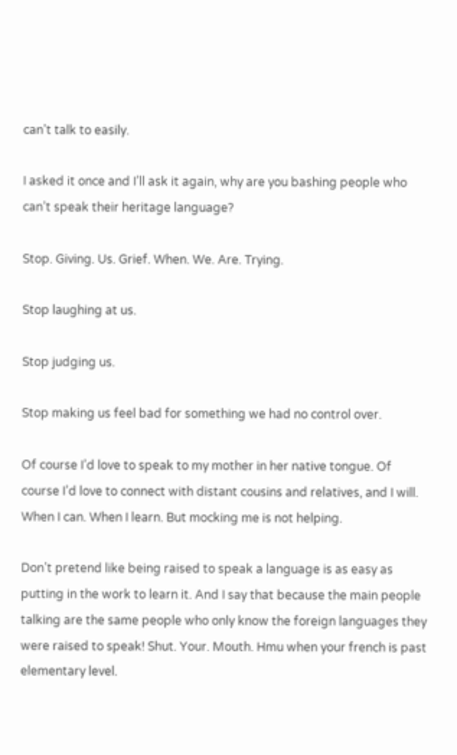can’t talk to easily.

I asked it once and I’ll ask it again, why are you bashing people who can’t speak their heritage language?

Stop. Giving. Us. Grief. When. We. Are. Trying.

Stop laughing at us.

Stop judging us.

Stop making us feel bad for something we had no control over.

Of course I’d love to speak to my mother in her native tongue. Of course I’d love to connect with distant cousins and relatives, and I will. When I can. When I learn. But mocking me is not helping.

Don’t pretend like being raised to speak a language is as easy as putting in the work to learn it. And I say that because the main people talking are the same people who only know the foreign languages they were raised to speak! Shut. Your. Mouth. Hmu when your french is past elementary level.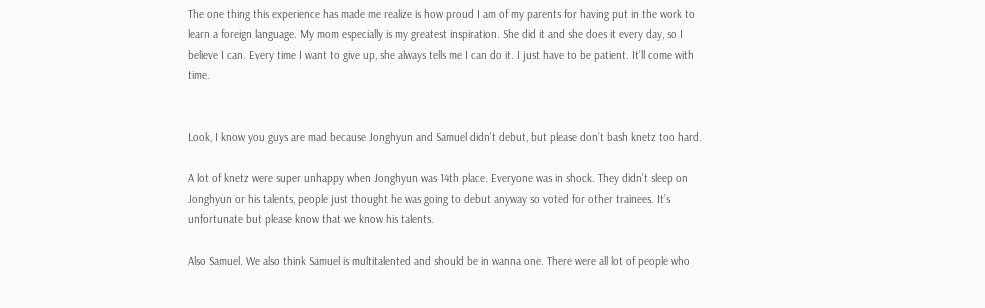The one thing this experience has made me realize is how proud I am of my parents for having put in the work to learn a foreign language. My mom especially is my greatest inspiration. She did it and she does it every day, so I believe I can. Every time I want to give up, she always tells me I can do it. I just have to be patient. It’ll come with time.


Look, I know you guys are mad because Jonghyun and Samuel didn’t debut, but please don’t bash knetz too hard.

A lot of knetz were super unhappy when Jonghyun was 14th place. Everyone was in shock. They didn’t sleep on Jonghyun or his talents, people just thought he was going to debut anyway so voted for other trainees. It’s unfortunate but please know that we know his talents.

Also Samuel. We also think Samuel is multitalented and should be in wanna one. There were all lot of people who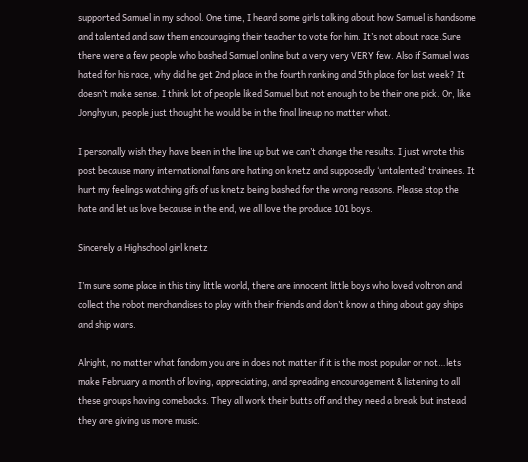supported Samuel in my school. One time, I heard some girls talking about how Samuel is handsome and talented and saw them encouraging their teacher to vote for him. It’s not about race.Sure there were a few people who bashed Samuel online but a very very VERY few. Also if Samuel was hated for his race, why did he get 2nd place in the fourth ranking and 5th place for last week? It doesn’t make sense. I think lot of people liked Samuel but not enough to be their one pick. Or, like Jonghyun, people just thought he would be in the final lineup no matter what.

I personally wish they have been in the line up but we can’t change the results. I just wrote this post because many international fans are hating on knetz and supposedly ‘untalented’ trainees. It hurt my feelings watching gifs of us knetz being bashed for the wrong reasons. Please stop the hate and let us love because in the end, we all love the produce 101 boys.

Sincerely a Highschool girl knetz

I’m sure some place in this tiny little world, there are innocent little boys who loved voltron and collect the robot merchandises to play with their friends and don’t know a thing about gay ships and ship wars.

Alright, no matter what fandom you are in does not matter if it is the most popular or not…lets make February a month of loving, appreciating, and spreading encouragement & listening to all these groups having comebacks. They all work their butts off and they need a break but instead they are giving us more music.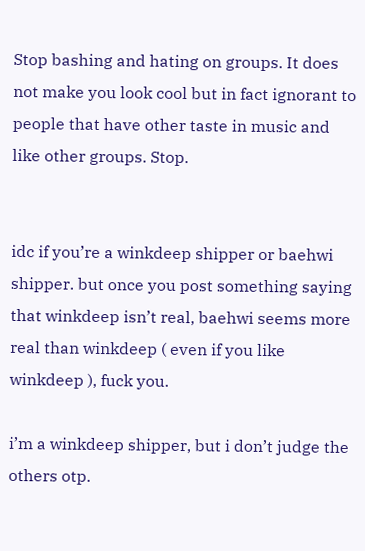Stop bashing and hating on groups. It does not make you look cool but in fact ignorant to people that have other taste in music and like other groups. Stop.


idc if you’re a winkdeep shipper or baehwi shipper. but once you post something saying that winkdeep isn’t real, baehwi seems more real than winkdeep ( even if you like winkdeep ), fuck you.

i’m a winkdeep shipper, but i don’t judge the others otp.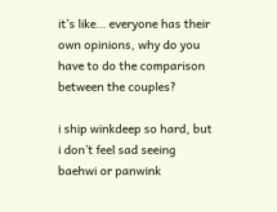it’s like… everyone has their own opinions, why do you have to do the comparison between the couples?

i ship winkdeep so hard, but i don’t feel sad seeing baehwi or panwink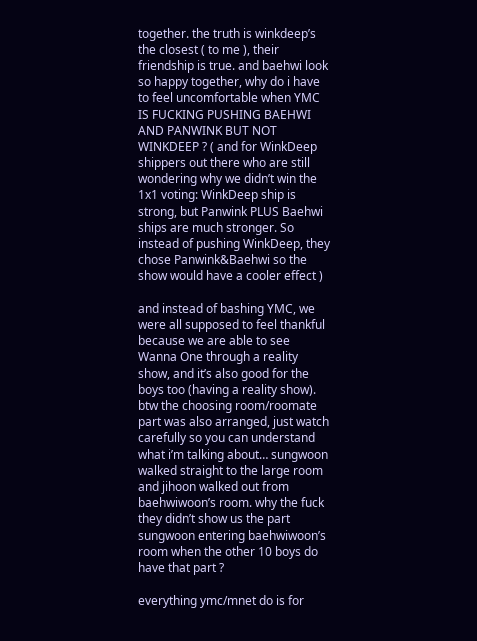together. the truth is winkdeep’s the closest ( to me ), their friendship is true. and baehwi look so happy together, why do i have to feel uncomfortable when YMC IS FUCKING PUSHING BAEHWI AND PANWINK BUT NOT WINKDEEP ? ( and for WinkDeep shippers out there who are still wondering why we didn’t win the 1x1 voting: WinkDeep ship is strong, but Panwink PLUS Baehwi ships are much stronger. So instead of pushing WinkDeep, they chose Panwink&Baehwi so the show would have a cooler effect )

and instead of bashing YMC, we were all supposed to feel thankful because we are able to see Wanna One through a reality show, and it’s also good for the boys too (having a reality show). btw the choosing room/roomate part was also arranged, just watch carefully so you can understand what i’m talking about… sungwoon walked straight to the large room and jihoon walked out from baehwiwoon’s room. why the fuck they didn’t show us the part sungwoon entering baehwiwoon’s room when the other 10 boys do have that part ?

everything ymc/mnet do is for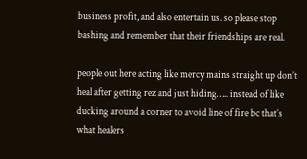business profit, and also entertain us. so please stop bashing and remember that their friendships are real.

people out here acting like mercy mains straight up don’t heal after getting rez and just hiding….. instead of like ducking around a corner to avoid line of fire bc that’s what healers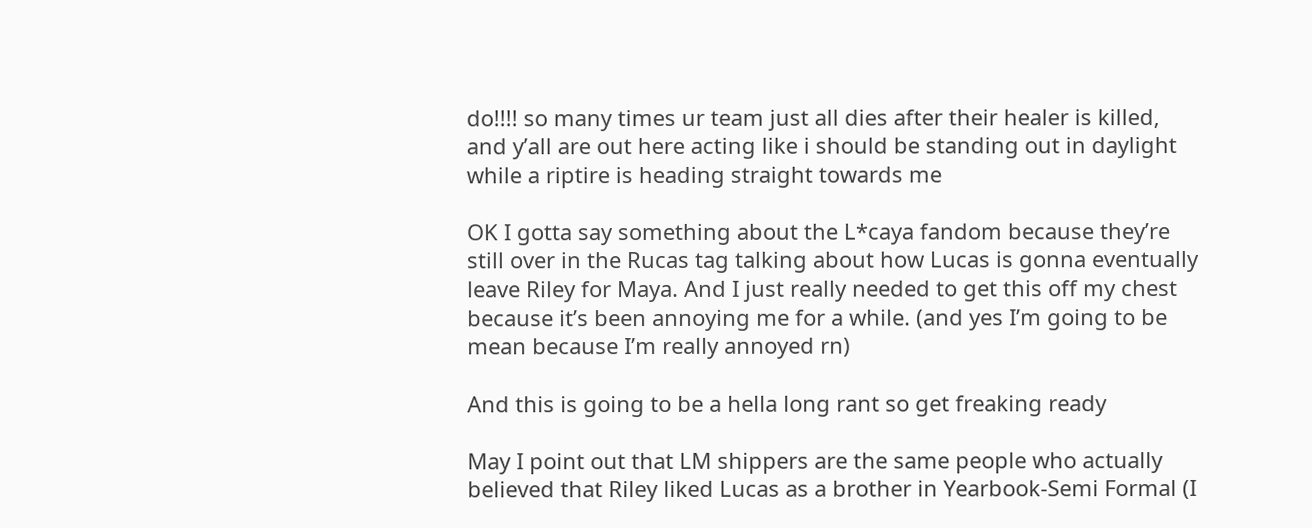do!!!! so many times ur team just all dies after their healer is killed, and y’all are out here acting like i should be standing out in daylight while a riptire is heading straight towards me

OK I gotta say something about the L*caya fandom because they’re still over in the Rucas tag talking about how Lucas is gonna eventually leave Riley for Maya. And I just really needed to get this off my chest because it’s been annoying me for a while. (and yes I’m going to be mean because I’m really annoyed rn)

And this is going to be a hella long rant so get freaking ready

May I point out that LM shippers are the same people who actually believed that Riley liked Lucas as a brother in Yearbook-Semi Formal (I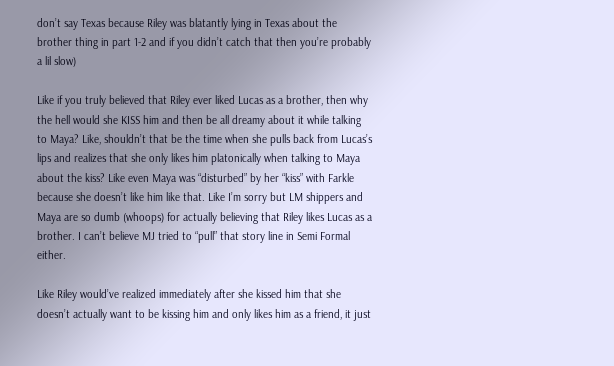don’t say Texas because Riley was blatantly lying in Texas about the brother thing in part 1-2 and if you didn’t catch that then you’re probably a lil slow)

Like if you truly believed that Riley ever liked Lucas as a brother, then why the hell would she KISS him and then be all dreamy about it while talking to Maya? Like, shouldn’t that be the time when she pulls back from Lucas’s lips and realizes that she only likes him platonically when talking to Maya about the kiss? Like even Maya was “disturbed” by her “kiss” with Farkle because she doesn’t like him like that. Like I’m sorry but LM shippers and Maya are so dumb (whoops) for actually believing that Riley likes Lucas as a brother. I can’t believe MJ tried to “pull” that story line in Semi Formal either.

Like Riley would’ve realized immediately after she kissed him that she doesn’t actually want to be kissing him and only likes him as a friend, it just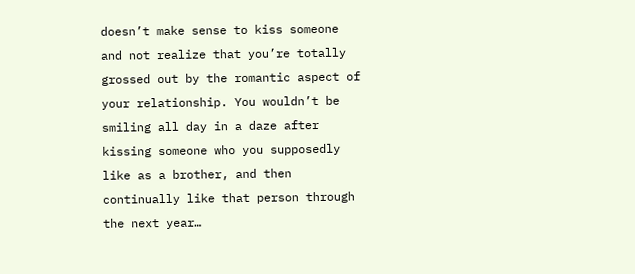doesn’t make sense to kiss someone and not realize that you’re totally grossed out by the romantic aspect of your relationship. You wouldn’t be smiling all day in a daze after kissing someone who you supposedly like as a brother, and then continually like that person through the next year…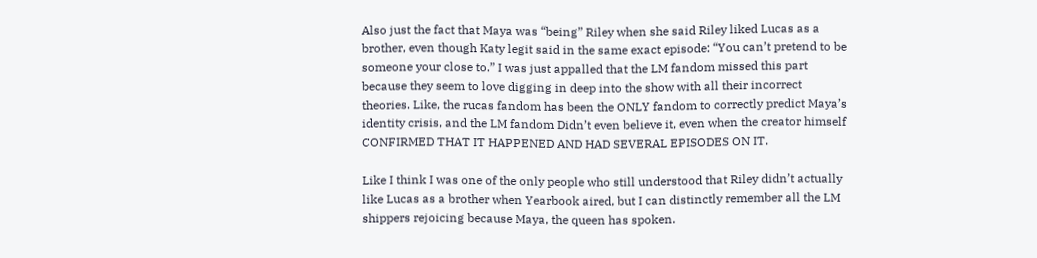Also just the fact that Maya was “being” Riley when she said Riley liked Lucas as a brother, even though Katy legit said in the same exact episode: “You can’t pretend to be someone your close to.” I was just appalled that the LM fandom missed this part because they seem to love digging in deep into the show with all their incorrect theories. Like, the rucas fandom has been the ONLY fandom to correctly predict Maya’s identity crisis, and the LM fandom Didn’t even believe it, even when the creator himself CONFIRMED THAT IT HAPPENED AND HAD SEVERAL EPISODES ON IT.

Like I think I was one of the only people who still understood that Riley didn’t actually like Lucas as a brother when Yearbook aired, but I can distinctly remember all the LM shippers rejoicing because Maya, the queen has spoken.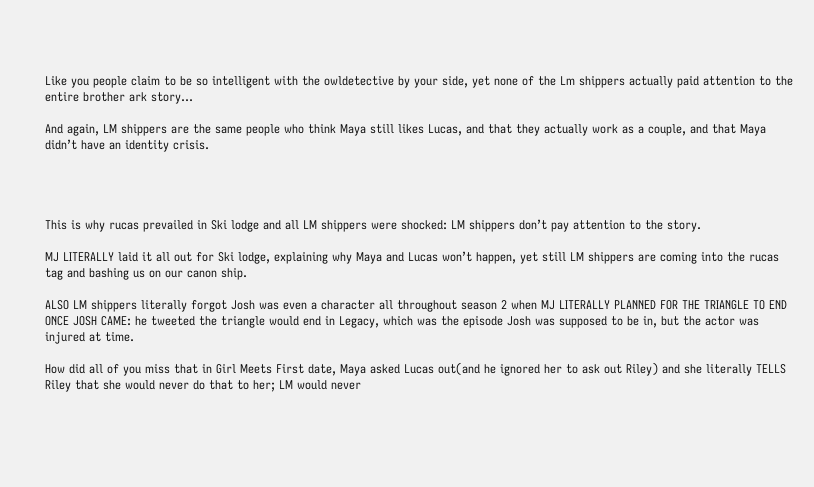Like you people claim to be so intelligent with the owldetective by your side, yet none of the Lm shippers actually paid attention to the entire brother ark story…

And again, LM shippers are the same people who think Maya still likes Lucas, and that they actually work as a couple, and that Maya didn’t have an identity crisis.




This is why rucas prevailed in Ski lodge and all LM shippers were shocked: LM shippers don’t pay attention to the story.

MJ LITERALLY laid it all out for Ski lodge, explaining why Maya and Lucas won’t happen, yet still LM shippers are coming into the rucas tag and bashing us on our canon ship.

ALSO LM shippers literally forgot Josh was even a character all throughout season 2 when MJ LITERALLY PLANNED FOR THE TRIANGLE TO END ONCE JOSH CAME: he tweeted the triangle would end in Legacy, which was the episode Josh was supposed to be in, but the actor was injured at time.

How did all of you miss that in Girl Meets First date, Maya asked Lucas out(and he ignored her to ask out Riley) and she literally TELLS Riley that she would never do that to her; LM would never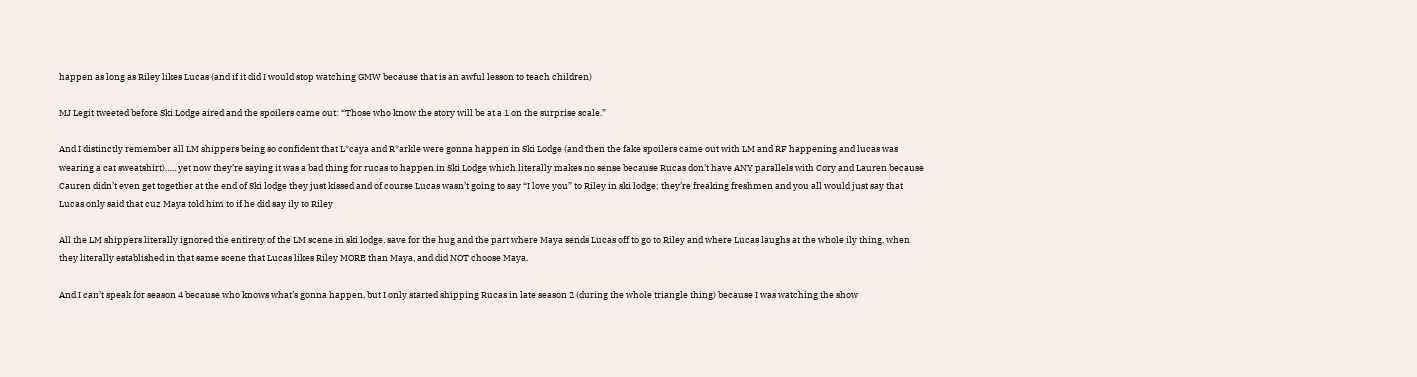happen as long as Riley likes Lucas (and if it did I would stop watching GMW because that is an awful lesson to teach children)

MJ Legit tweeted before Ski Lodge aired and the spoilers came out: “Those who know the story will be at a 1 on the surprise scale.”

And I distinctly remember all LM shippers being so confident that L*caya and R*arkle were gonna happen in Ski Lodge (and then the fake spoilers came out with LM and RF happening and lucas was wearing a cat sweatshirt)….. yet now they’re saying it was a bad thing for rucas to happen in Ski Lodge which literally makes no sense because Rucas don’t have ANY parallels with Cory and Lauren because Cauren didn’t even get together at the end of Ski lodge they just kissed and of course Lucas wasn’t going to say “I love you” to Riley in ski lodge; they’re freaking freshmen and you all would just say that Lucas only said that cuz Maya told him to if he did say ily to Riley

All the LM shippers literally ignored the entirety of the LM scene in ski lodge, save for the hug and the part where Maya sends Lucas off to go to Riley and where Lucas laughs at the whole ily thing, when they literally established in that same scene that Lucas likes Riley MORE than Maya, and did NOT choose Maya.

And I can’t speak for season 4 because who knows what’s gonna happen, but I only started shipping Rucas in late season 2 (during the whole triangle thing) because I was watching the show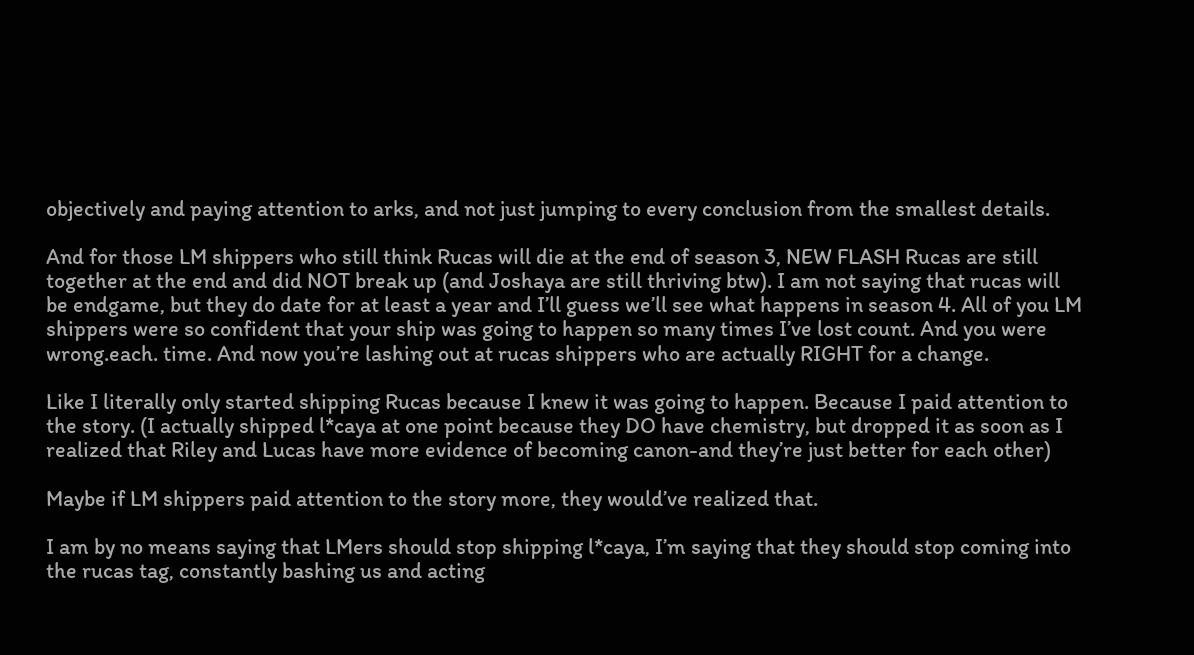objectively and paying attention to arks, and not just jumping to every conclusion from the smallest details.

And for those LM shippers who still think Rucas will die at the end of season 3, NEW FLASH Rucas are still together at the end and did NOT break up (and Joshaya are still thriving btw). I am not saying that rucas will be endgame, but they do date for at least a year and I’ll guess we’ll see what happens in season 4. All of you LM shippers were so confident that your ship was going to happen so many times I’ve lost count. And you were wrong.each. time. And now you’re lashing out at rucas shippers who are actually RIGHT for a change.

Like I literally only started shipping Rucas because I knew it was going to happen. Because I paid attention to the story. (I actually shipped l*caya at one point because they DO have chemistry, but dropped it as soon as I realized that Riley and Lucas have more evidence of becoming canon-and they’re just better for each other)

Maybe if LM shippers paid attention to the story more, they would’ve realized that.

I am by no means saying that LMers should stop shipping l*caya, I’m saying that they should stop coming into the rucas tag, constantly bashing us and acting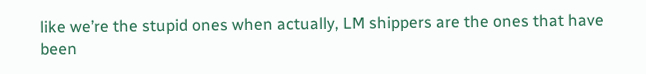like we’re the stupid ones when actually, LM shippers are the ones that have been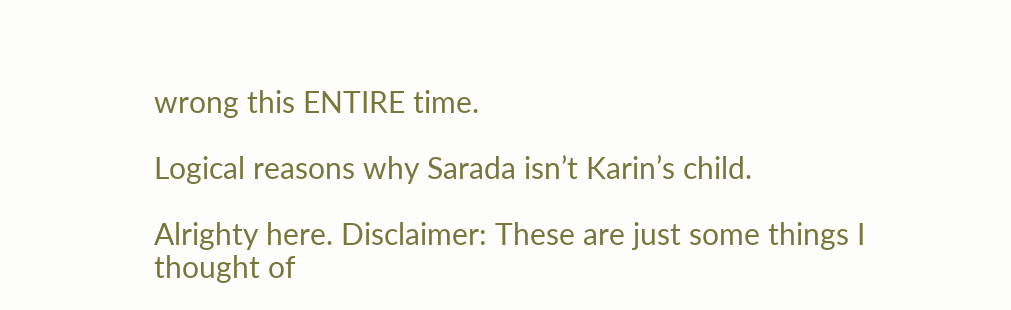wrong this ENTIRE time.

Logical reasons why Sarada isn’t Karin’s child.

Alrighty here. Disclaimer: These are just some things I thought of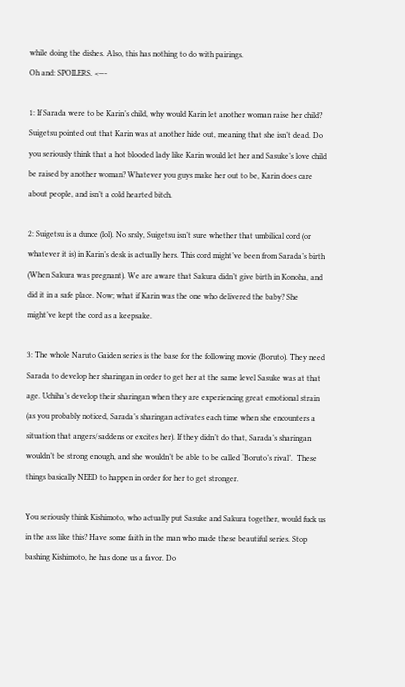while doing the dishes. Also, this has nothing to do with pairings.
Oh and: SPOILERS. <—-

1: If Sarada were to be Karin’s child, why would Karin let another woman raise her child? Suigetsu pointed out that Karin was at another hide out, meaning that she isn’t dead. Do you seriously think that a hot blooded lady like Karin would let her and Sasuke’s love child be raised by another woman? Whatever you guys make her out to be, Karin does care about people, and isn’t a cold hearted bitch.

2: Suigetsu is a dunce (lol). No srsly, Suigetsu isn’t sure whether that umbilical cord (or whatever it is) in Karin’s desk is actually hers. This cord might’ve been from Sarada’s birth (When Sakura was pregnant). We are aware that Sakura didn’t give birth in Konoha, and did it in a safe place. Now; what if Karin was the one who delivered the baby? She might’ve kept the cord as a keepsake.

3: The whole Naruto Gaiden series is the base for the following movie (Boruto). They need Sarada to develop her sharingan in order to get her at the same level Sasuke was at that age. Uchiha’s develop their sharingan when they are experiencing great emotional strain (as you probably noticed, Sarada’s sharingan activates each time when she encounters a situation that angers/saddens or excites her). If they didn’t do that, Sarada’s sharingan wouldn’t be strong enough, and she wouldn’t be able to be called ‘Boruto’s rival’.  These things basically NEED to happen in order for her to get stronger.

You seriously think Kishimoto, who actually put Sasuke and Sakura together, would fuck us in the ass like this? Have some faith in the man who made these beautiful series. Stop bashing Kishimoto, he has done us a favor. Do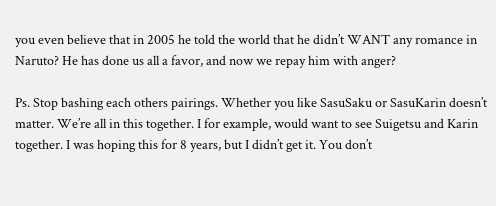you even believe that in 2005 he told the world that he didn’t WANT any romance in Naruto? He has done us all a favor, and now we repay him with anger?

Ps. Stop bashing each others pairings. Whether you like SasuSaku or SasuKarin doesn’t matter. We’re all in this together. I for example, would want to see Suigetsu and Karin together. I was hoping this for 8 years, but I didn’t get it. You don’t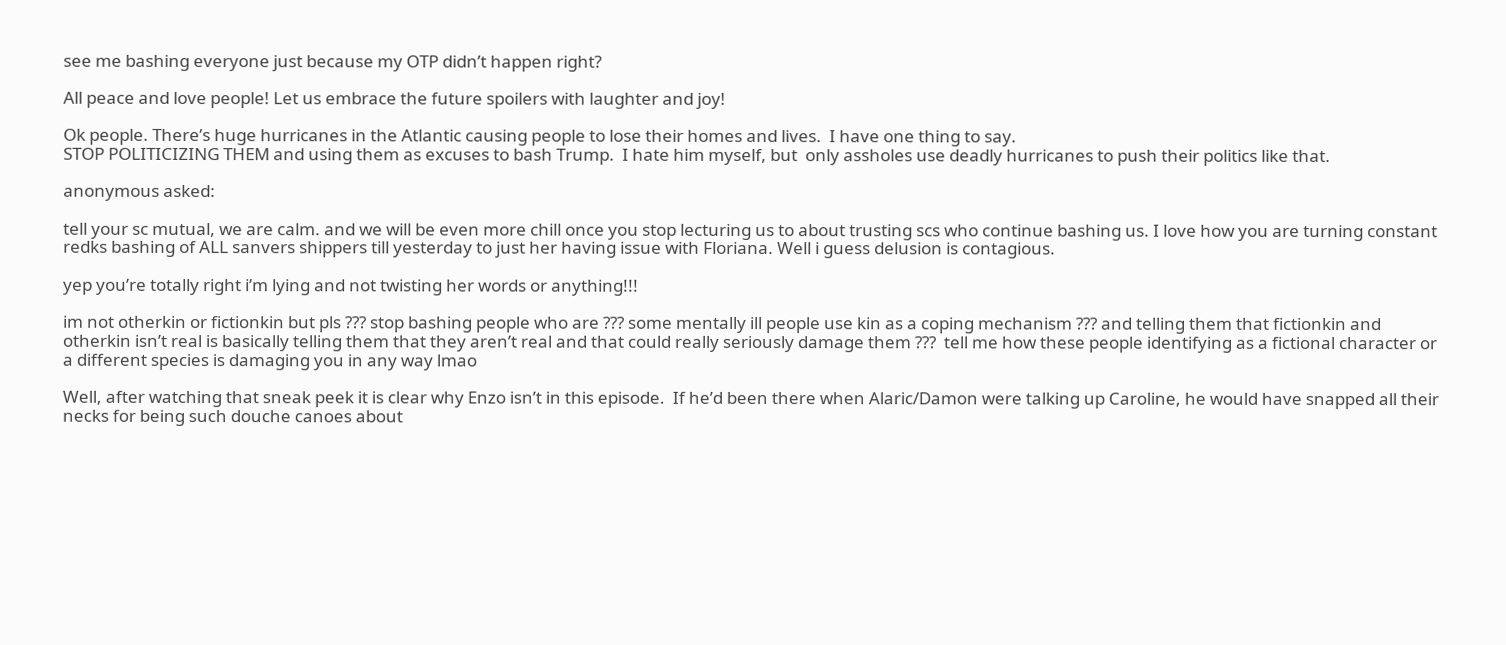see me bashing everyone just because my OTP didn’t happen right?

All peace and love people! Let us embrace the future spoilers with laughter and joy!

Ok people. There’s huge hurricanes in the Atlantic causing people to lose their homes and lives.  I have one thing to say.
STOP POLITICIZING THEM and using them as excuses to bash Trump.  I hate him myself, but  only assholes use deadly hurricanes to push their politics like that.

anonymous asked:

tell your sc mutual, we are calm. and we will be even more chill once you stop lecturing us to about trusting scs who continue bashing us. I love how you are turning constant redks bashing of ALL sanvers shippers till yesterday to just her having issue with Floriana. Well i guess delusion is contagious.

yep you’re totally right i’m lying and not twisting her words or anything!!!

im not otherkin or fictionkin but pls ??? stop bashing people who are ??? some mentally ill people use kin as a coping mechanism ??? and telling them that fictionkin and otherkin isn’t real is basically telling them that they aren’t real and that could really seriously damage them ???  tell me how these people identifying as a fictional character or a different species is damaging you in any way lmao

Well, after watching that sneak peek it is clear why Enzo isn’t in this episode.  If he’d been there when Alaric/Damon were talking up Caroline, he would have snapped all their necks for being such douche canoes about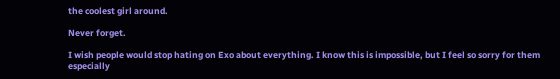the coolest girl around.

Never forget.

I wish people would stop hating on Exo about everything. I know this is impossible, but I feel so sorry for them especially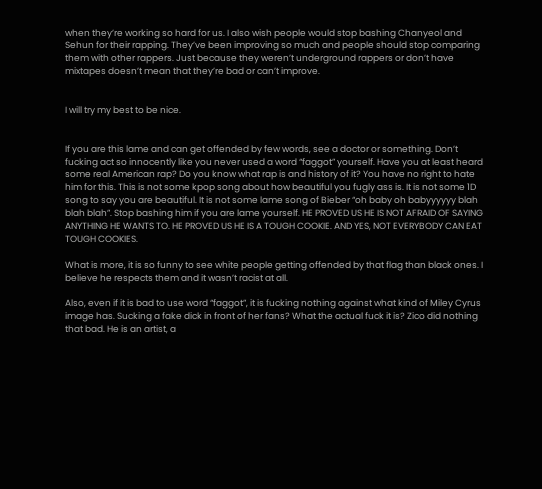when they’re working so hard for us. I also wish people would stop bashing Chanyeol and Sehun for their rapping. They’ve been improving so much and people should stop comparing them with other rappers. Just because they weren’t underground rappers or don’t have mixtapes doesn’t mean that they’re bad or can’t improve.


I will try my best to be nice.


If you are this lame and can get offended by few words, see a doctor or something. Don’t fucking act so innocently like you never used a word “faggot” yourself. Have you at least heard some real American rap? Do you know what rap is and history of it? You have no right to hate him for this. This is not some kpop song about how beautiful you fugly ass is. It is not some 1D song to say you are beautiful. It is not some lame song of Bieber “oh baby oh babyyyyyy blah blah blah”. Stop bashing him if you are lame yourself. HE PROVED US HE IS NOT AFRAID OF SAYING ANYTHING HE WANTS TO. HE PROVED US HE IS A TOUGH COOKIE. AND YES, NOT EVERYBODY CAN EAT TOUGH COOKIES.

What is more, it is so funny to see white people getting offended by that flag than black ones. I believe he respects them and it wasn’t racist at all.

Also, even if it is bad to use word “faggot”, it is fucking nothing against what kind of Miley Cyrus image has. Sucking a fake dick in front of her fans? What the actual fuck it is? Zico did nothing that bad. He is an artist, a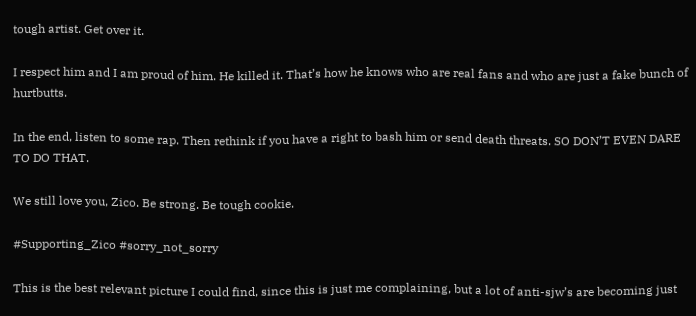tough artist. Get over it.

I respect him and I am proud of him. He killed it. That’s how he knows who are real fans and who are just a fake bunch of hurtbutts.

In the end, listen to some rap. Then rethink if you have a right to bash him or send death threats. SO DON’T EVEN DARE TO DO THAT.

We still love you, Zico. Be strong. Be tough cookie.

#Supporting_Zico #sorry_not_sorry

This is the best relevant picture I could find, since this is just me complaining, but a lot of anti-sjw’s are becoming just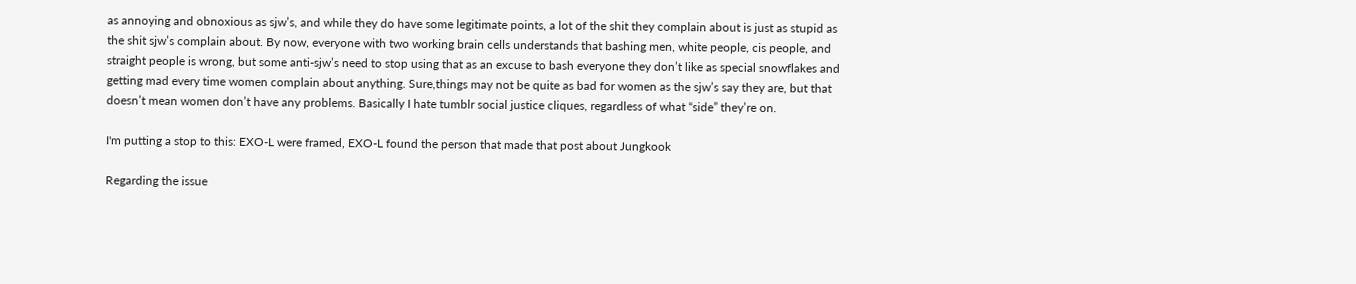as annoying and obnoxious as sjw’s, and while they do have some legitimate points, a lot of the shit they complain about is just as stupid as the shit sjw’s complain about. By now, everyone with two working brain cells understands that bashing men, white people, cis people, and straight people is wrong, but some anti-sjw’s need to stop using that as an excuse to bash everyone they don’t like as special snowflakes and getting mad every time women complain about anything. Sure,things may not be quite as bad for women as the sjw’s say they are, but that doesn’t mean women don’t have any problems. Basically I hate tumblr social justice cliques, regardless of what “side” they’re on.

I'm putting a stop to this: EXO-L were framed, EXO-L found the person that made that post about Jungkook

Regarding the issue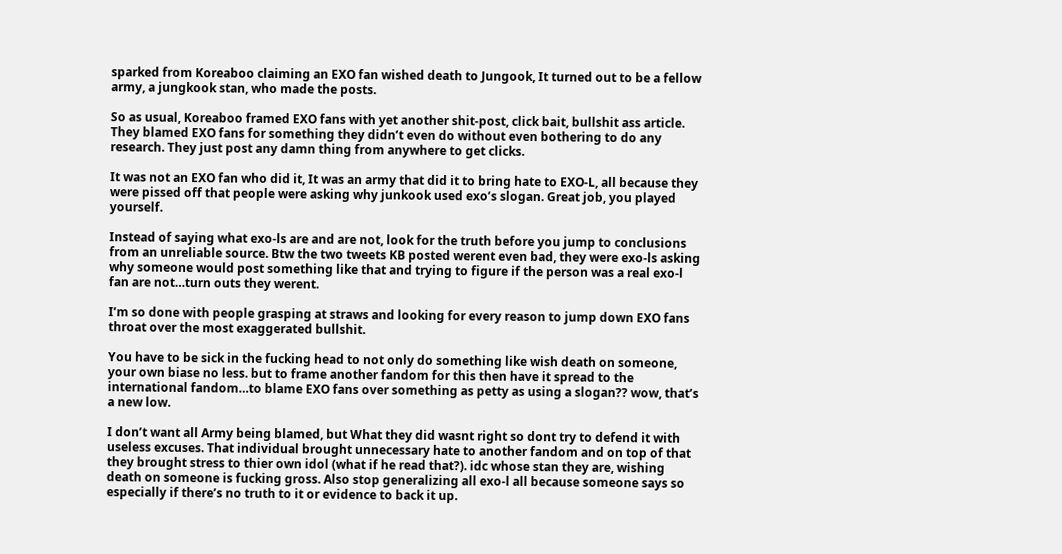sparked from Koreaboo claiming an EXO fan wished death to Jungook, It turned out to be a fellow army, a jungkook stan, who made the posts.

So as usual, Koreaboo framed EXO fans with yet another shit-post, click bait, bullshit ass article. They blamed EXO fans for something they didn’t even do without even bothering to do any research. They just post any damn thing from anywhere to get clicks.

It was not an EXO fan who did it, It was an army that did it to bring hate to EXO-L, all because they were pissed off that people were asking why junkook used exo’s slogan. Great job, you played yourself.

Instead of saying what exo-ls are and are not, look for the truth before you jump to conclusions from an unreliable source. Btw the two tweets KB posted werent even bad, they were exo-ls asking why someone would post something like that and trying to figure if the person was a real exo-l fan are not…turn outs they werent.

I’m so done with people grasping at straws and looking for every reason to jump down EXO fans throat over the most exaggerated bullshit.

You have to be sick in the fucking head to not only do something like wish death on someone, your own biase no less. but to frame another fandom for this then have it spread to the international fandom…to blame EXO fans over something as petty as using a slogan?? wow, that’s a new low.

I don’t want all Army being blamed, but What they did wasnt right so dont try to defend it with useless excuses. That individual brought unnecessary hate to another fandom and on top of that they brought stress to thier own idol (what if he read that?). idc whose stan they are, wishing death on someone is fucking gross. Also stop generalizing all exo-l all because someone says so especially if there’s no truth to it or evidence to back it up.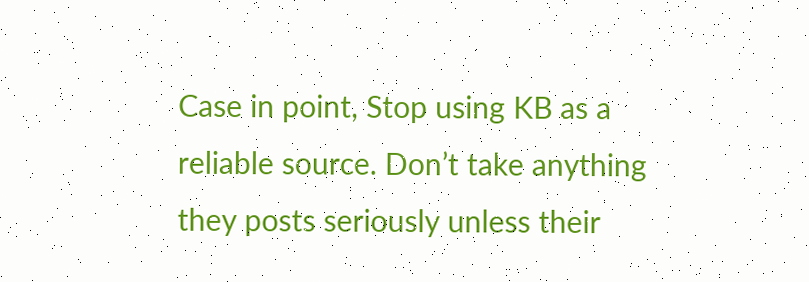Case in point, Stop using KB as a reliable source. Don’t take anything they posts seriously unless their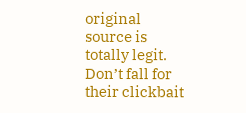original source is totally legit. Don’t fall for their clickbait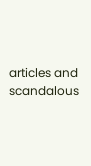articles and scandalous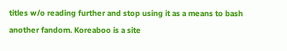titles w/o reading further and stop using it as a means to bash another fandom. Koreaboo is a site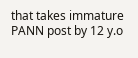that takes immature PANN post by 12 y.o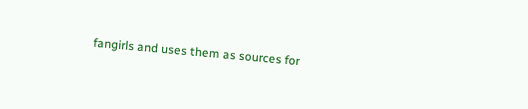fangirls and uses them as sources for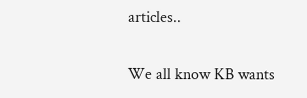articles..

We all know KB wants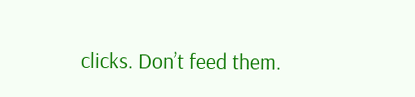clicks. Don’t feed them.